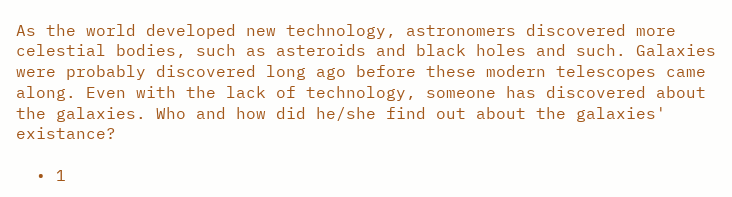As the world developed new technology, astronomers discovered more celestial bodies, such as asteroids and black holes and such. Galaxies were probably discovered long ago before these modern telescopes came along. Even with the lack of technology, someone has discovered about the galaxies. Who and how did he/she find out about the galaxies' existance?

  • 1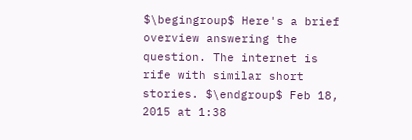$\begingroup$ Here's a brief overview answering the question. The internet is rife with similar short stories. $\endgroup$ Feb 18, 2015 at 1:38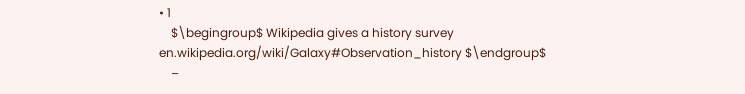• 1
    $\begingroup$ Wikipedia gives a history survey en.wikipedia.org/wiki/Galaxy#Observation_history $\endgroup$
    –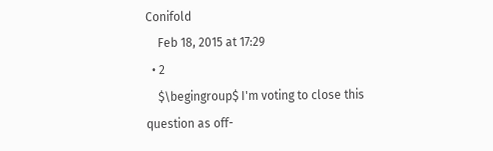Conifold
    Feb 18, 2015 at 17:29
  • 2
    $\begingroup$ I'm voting to close this question as off-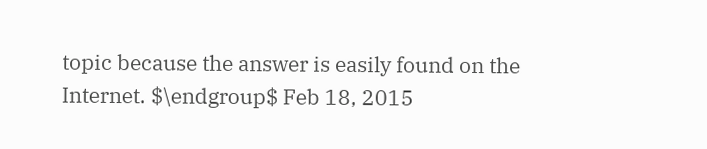topic because the answer is easily found on the Internet. $\endgroup$ Feb 18, 2015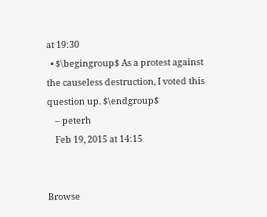at 19:30
  • $\begingroup$ As a protest against the causeless destruction, I voted this question up. $\endgroup$
    – peterh
    Feb 19, 2015 at 14:15


Browse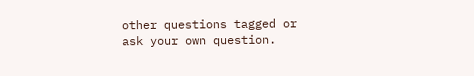other questions tagged or ask your own question.